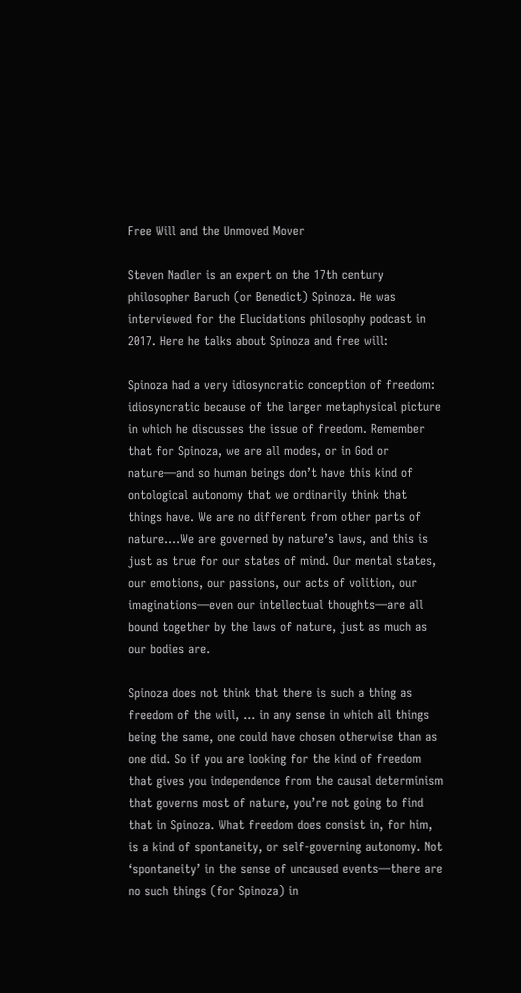Free Will and the Unmoved Mover

Steven Nadler is an expert on the 17th century philosopher Baruch (or Benedict) Spinoza. He was interviewed for the Elucidations philosophy podcast in 2017. Here he talks about Spinoza and free will:

Spinoza had a very idiosyncratic conception of freedom: idiosyncratic because of the larger metaphysical picture in which he discusses the issue of freedom. Remember that for Spinoza, we are all modes, or in God or nature—and so human beings don’t have this kind of ontological autonomy that we ordinarily think that things have. We are no different from other parts of nature….We are governed by nature’s laws, and this is just as true for our states of mind. Our mental states, our emotions, our passions, our acts of volition, our imaginations—even our intellectual thoughts—are all bound together by the laws of nature, just as much as our bodies are.

Spinoza does not think that there is such a thing as freedom of the will, … in any sense in which all things being the same, one could have chosen otherwise than as one did. So if you are looking for the kind of freedom that gives you independence from the causal determinism that governs most of nature, you’re not going to find that in Spinoza. What freedom does consist in, for him, is a kind of spontaneity, or self-governing autonomy. Not ‘spontaneity’ in the sense of uncaused events—there are no such things (for Spinoza) in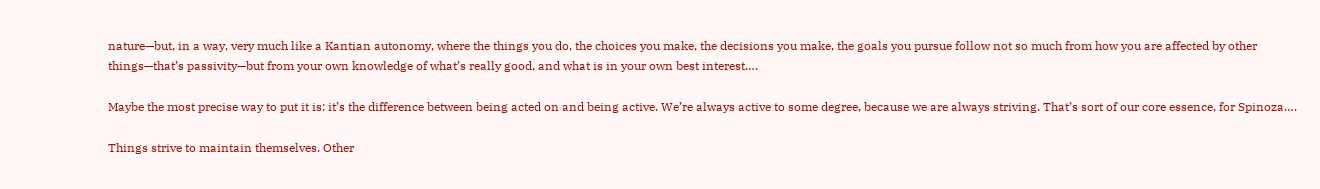nature—but, in a way, very much like a Kantian autonomy, where the things you do, the choices you make, the decisions you make, the goals you pursue follow not so much from how you are affected by other things—that’s passivity—but from your own knowledge of what’s really good, and what is in your own best interest….

Maybe the most precise way to put it is: it’s the difference between being acted on and being active. We’re always active to some degree, because we are always striving. That’s sort of our core essence, for Spinoza….

Things strive to maintain themselves. Other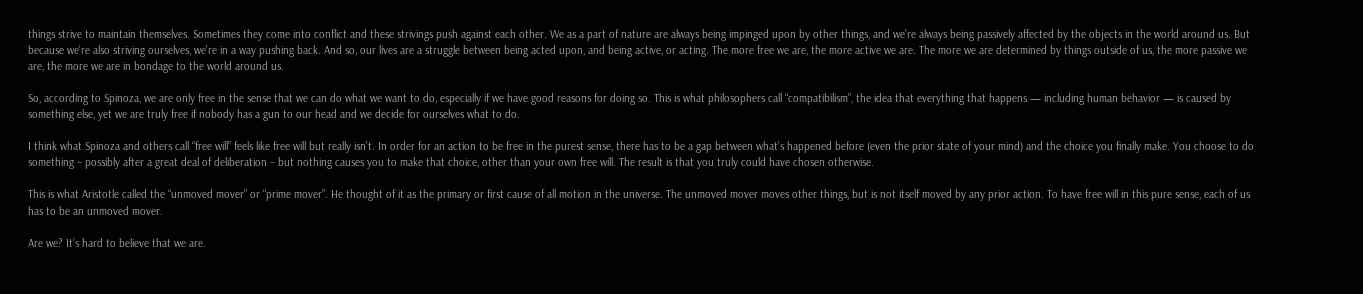things strive to maintain themselves. Sometimes they come into conflict and these strivings push against each other. We as a part of nature are always being impinged upon by other things, and we’re always being passively affected by the objects in the world around us. But because we’re also striving ourselves, we’re in a way pushing back. And so, our lives are a struggle between being acted upon, and being active, or acting. The more free we are, the more active we are. The more we are determined by things outside of us, the more passive we are, the more we are in bondage to the world around us.

So, according to Spinoza, we are only free in the sense that we can do what we want to do, especially if we have good reasons for doing so. This is what philosophers call “compatibilism”, the idea that everything that happens — including human behavior — is caused by something else, yet we are truly free if nobody has a gun to our head and we decide for ourselves what to do.

I think what Spinoza and others call “free will” feels like free will but really isn’t. In order for an action to be free in the purest sense, there has to be a gap between what’s happened before (even the prior state of your mind) and the choice you finally make. You choose to do something – possibly after a great deal of deliberation – but nothing causes you to make that choice, other than your own free will. The result is that you truly could have chosen otherwise.

This is what Aristotle called the “unmoved mover” or “prime mover”. He thought of it as the primary or first cause of all motion in the universe. The unmoved mover moves other things, but is not itself moved by any prior action. To have free will in this pure sense, each of us has to be an unmoved mover.

Are we? It’s hard to believe that we are.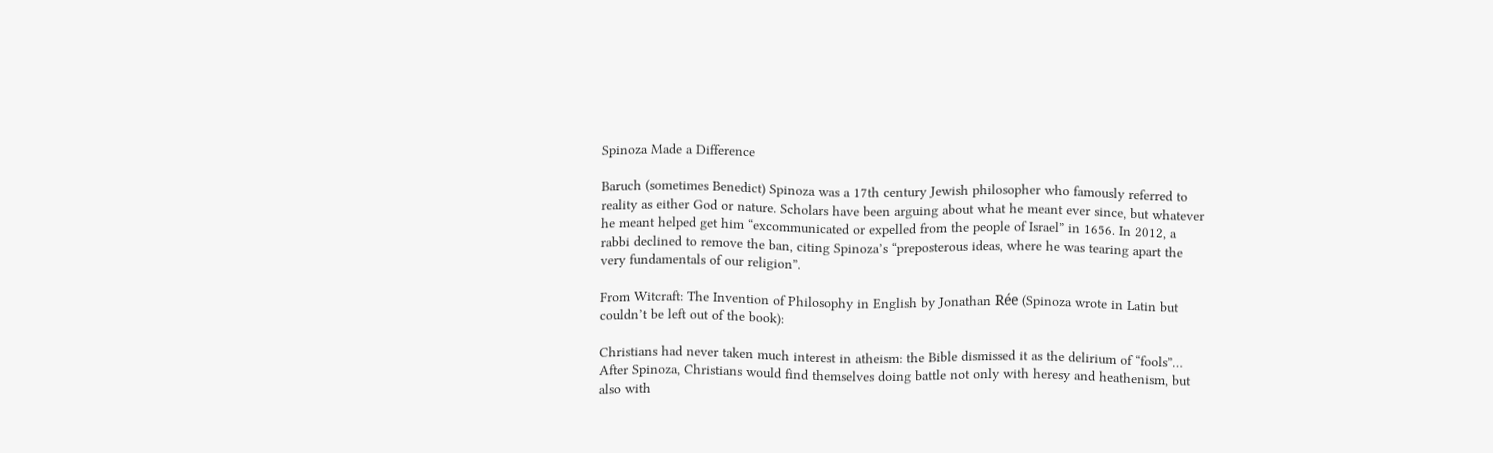Spinoza Made a Difference

Baruch (sometimes Benedict) Spinoza was a 17th century Jewish philosopher who famously referred to reality as either God or nature. Scholars have been arguing about what he meant ever since, but whatever he meant helped get him “excommunicated or expelled from the people of Israel” in 1656. In 2012, a rabbi declined to remove the ban, citing Spinoza’s “preposterous ideas, where he was tearing apart the very fundamentals of our religion”.

From Witcraft: The Invention of Philosophy in English by Jonathan Rée (Spinoza wrote in Latin but couldn’t be left out of the book):

Christians had never taken much interest in atheism: the Bible dismissed it as the delirium of “fools”… After Spinoza, Christians would find themselves doing battle not only with heresy and heathenism, but also with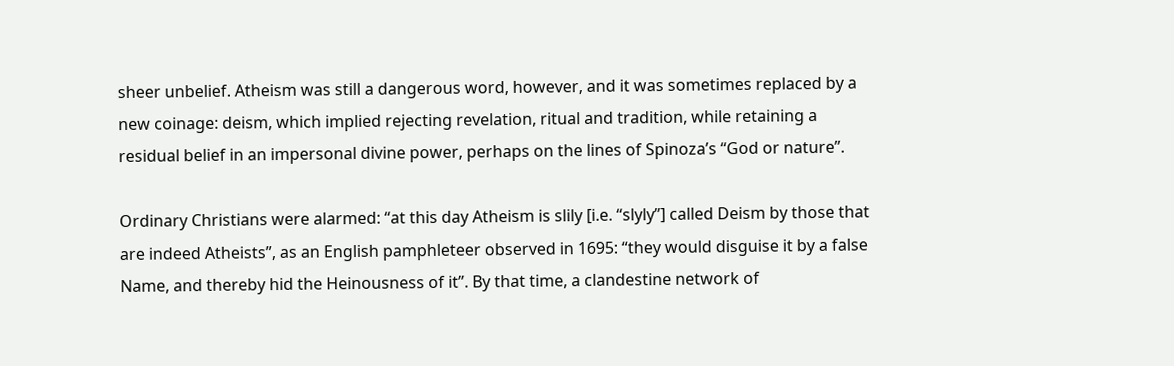sheer unbelief. Atheism was still a dangerous word, however, and it was sometimes replaced by a new coinage: deism, which implied rejecting revelation, ritual and tradition, while retaining a residual belief in an impersonal divine power, perhaps on the lines of Spinoza’s “God or nature”.

Ordinary Christians were alarmed: “at this day Atheism is slily [i.e. “slyly”] called Deism by those that are indeed Atheists”, as an English pamphleteer observed in 1695: “they would disguise it by a false Name, and thereby hid the Heinousness of it”. By that time, a clandestine network of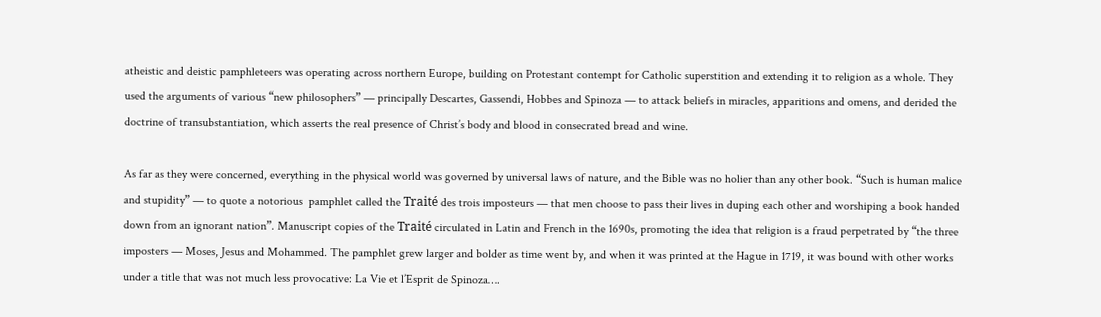atheistic and deistic pamphleteers was operating across northern Europe, building on Protestant contempt for Catholic superstition and extending it to religion as a whole. They used the arguments of various “new philosophers” — principally Descartes, Gassendi, Hobbes and Spinoza — to attack beliefs in miracles, apparitions and omens, and derided the doctrine of transubstantiation, which asserts the real presence of Christ’s body and blood in consecrated bread and wine.

As far as they were concerned, everything in the physical world was governed by universal laws of nature, and the Bible was no holier than any other book. “Such is human malice and stupidity” — to quote a notorious  pamphlet called the Traité des trois imposteurs — that men choose to pass their lives in duping each other and worshiping a book handed down from an ignorant nation”. Manuscript copies of the Traité circulated in Latin and French in the 1690s, promoting the idea that religion is a fraud perpetrated by “the three imposters — Moses, Jesus and Mohammed. The pamphlet grew larger and bolder as time went by, and when it was printed at the Hague in 1719, it was bound with other works under a title that was not much less provocative: La Vie et l’Esprit de Spinoza….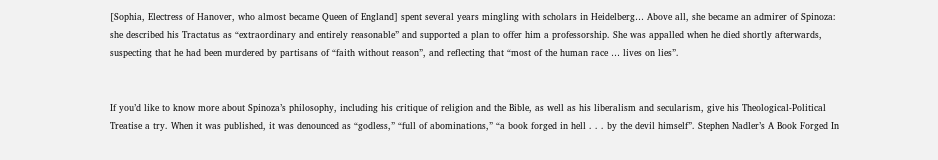[Sophia, Electress of Hanover, who almost became Queen of England] spent several years mingling with scholars in Heidelberg… Above all, she became an admirer of Spinoza: she described his Tractatus as “extraordinary and entirely reasonable” and supported a plan to offer him a professorship. She was appalled when he died shortly afterwards, suspecting that he had been murdered by partisans of “faith without reason”, and reflecting that “most of the human race … lives on lies”.


If you’d like to know more about Spinoza’s philosophy, including his critique of religion and the Bible, as well as his liberalism and secularism, give his Theological-Political Treatise a try. When it was published, it was denounced as “godless,” “full of abominations,” “a book forged in hell . . . by the devil himself”. Stephen Nadler’s A Book Forged In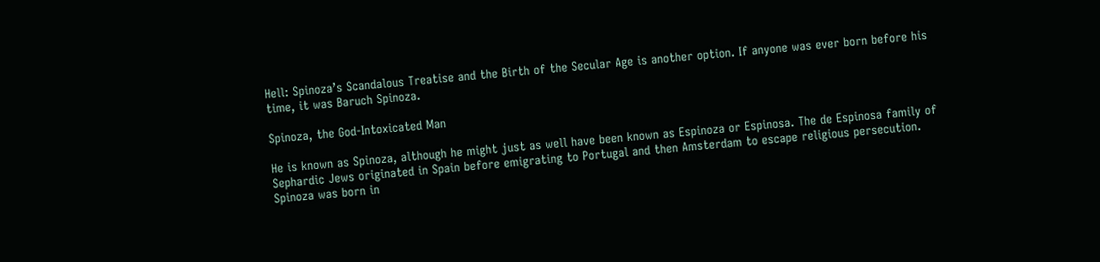Hell: Spinoza’s Scandalous Treatise and the Birth of the Secular Age is another option. If anyone was ever born before his time, it was Baruch Spinoza.

Spinoza, the God-Intoxicated Man

He is known as Spinoza, although he might just as well have been known as Espinoza or Espinosa. The de Espinosa family of Sephardic Jews originated in Spain before emigrating to Portugal and then Amsterdam to escape religious persecution. Spinoza was born in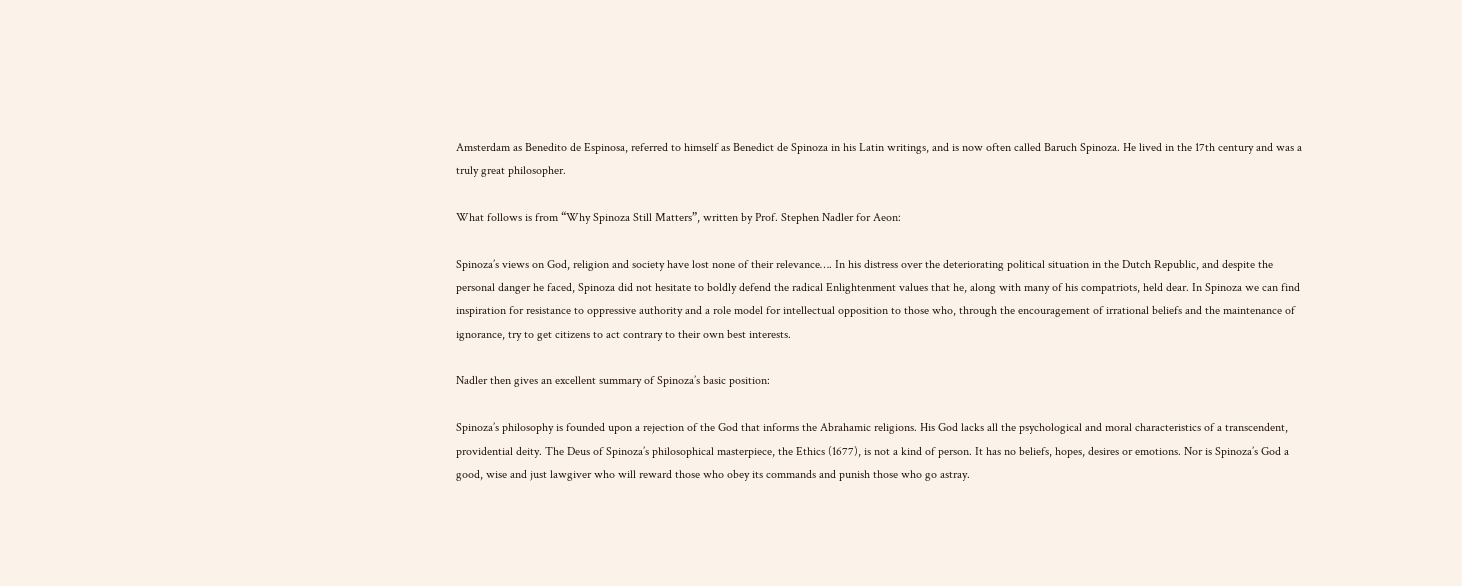Amsterdam as Benedito de Espinosa, referred to himself as Benedict de Spinoza in his Latin writings, and is now often called Baruch Spinoza. He lived in the 17th century and was a truly great philosopher.

What follows is from “Why Spinoza Still Matters”, written by Prof. Stephen Nadler for Aeon:

Spinoza’s views on God, religion and society have lost none of their relevance…. In his distress over the deteriorating political situation in the Dutch Republic, and despite the personal danger he faced, Spinoza did not hesitate to boldly defend the radical Enlightenment values that he, along with many of his compatriots, held dear. In Spinoza we can find inspiration for resistance to oppressive authority and a role model for intellectual opposition to those who, through the encouragement of irrational beliefs and the maintenance of ignorance, try to get citizens to act contrary to their own best interests.

Nadler then gives an excellent summary of Spinoza’s basic position:

Spinoza’s philosophy is founded upon a rejection of the God that informs the Abrahamic religions. His God lacks all the psychological and moral characteristics of a transcendent, providential deity. The Deus of Spinoza’s philosophical masterpiece, the Ethics (1677), is not a kind of person. It has no beliefs, hopes, desires or emotions. Nor is Spinoza’s God a good, wise and just lawgiver who will reward those who obey its commands and punish those who go astray.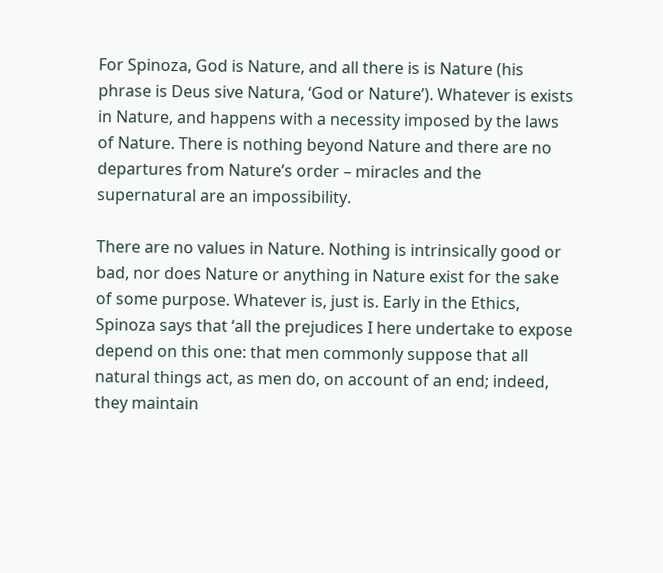For Spinoza, God is Nature, and all there is is Nature (his phrase is Deus sive Natura, ‘God or Nature’). Whatever is exists in Nature, and happens with a necessity imposed by the laws of Nature. There is nothing beyond Nature and there are no departures from Nature’s order – miracles and the supernatural are an impossibility.

There are no values in Nature. Nothing is intrinsically good or bad, nor does Nature or anything in Nature exist for the sake of some purpose. Whatever is, just is. Early in the Ethics, Spinoza says that ‘all the prejudices I here undertake to expose depend on this one: that men commonly suppose that all natural things act, as men do, on account of an end; indeed, they maintain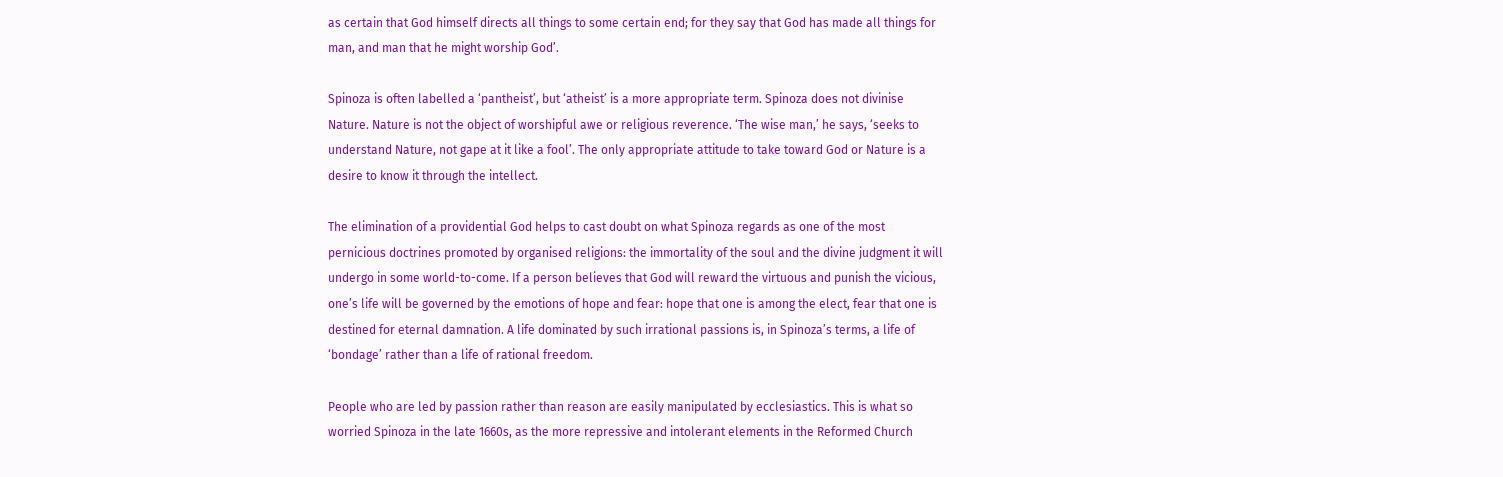as certain that God himself directs all things to some certain end; for they say that God has made all things for man, and man that he might worship God’.

Spinoza is often labelled a ‘pantheist’, but ‘atheist’ is a more appropriate term. Spinoza does not divinise Nature. Nature is not the object of worshipful awe or religious reverence. ‘The wise man,’ he says, ‘seeks to understand Nature, not gape at it like a fool’. The only appropriate attitude to take toward God or Nature is a desire to know it through the intellect.

The elimination of a providential God helps to cast doubt on what Spinoza regards as one of the most pernicious doctrines promoted by organised religions: the immortality of the soul and the divine judgment it will undergo in some world-to-come. If a person believes that God will reward the virtuous and punish the vicious, one’s life will be governed by the emotions of hope and fear: hope that one is among the elect, fear that one is destined for eternal damnation. A life dominated by such irrational passions is, in Spinoza’s terms, a life of ‘bondage’ rather than a life of rational freedom.

People who are led by passion rather than reason are easily manipulated by ecclesiastics. This is what so worried Spinoza in the late 1660s, as the more repressive and intolerant elements in the Reformed Church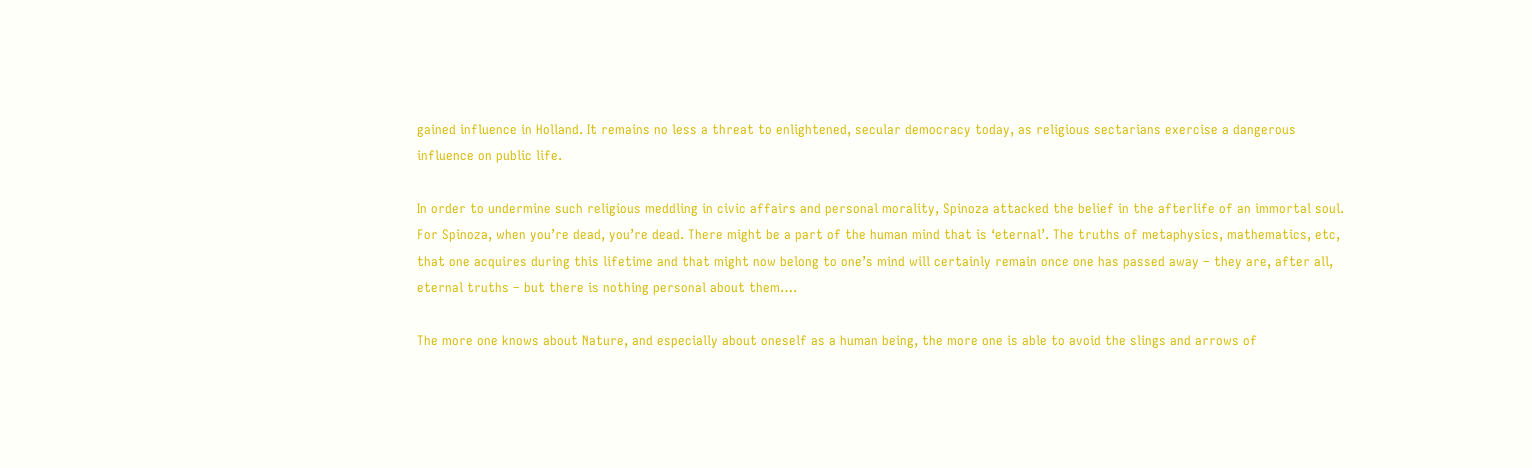gained influence in Holland. It remains no less a threat to enlightened, secular democracy today, as religious sectarians exercise a dangerous influence on public life.

In order to undermine such religious meddling in civic affairs and personal morality, Spinoza attacked the belief in the afterlife of an immortal soul. For Spinoza, when you’re dead, you’re dead. There might be a part of the human mind that is ‘eternal’. The truths of metaphysics, mathematics, etc, that one acquires during this lifetime and that might now belong to one’s mind will certainly remain once one has passed away – they are, after all, eternal truths – but there is nothing personal about them….

The more one knows about Nature, and especially about oneself as a human being, the more one is able to avoid the slings and arrows of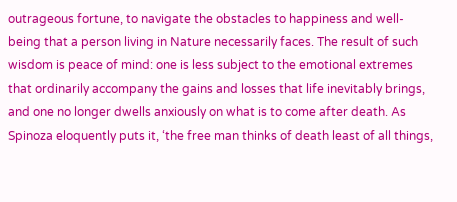outrageous fortune, to navigate the obstacles to happiness and well-being that a person living in Nature necessarily faces. The result of such wisdom is peace of mind: one is less subject to the emotional extremes that ordinarily accompany the gains and losses that life inevitably brings, and one no longer dwells anxiously on what is to come after death. As Spinoza eloquently puts it, ‘the free man thinks of death least of all things,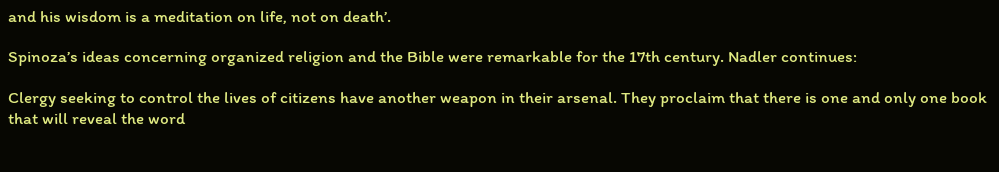and his wisdom is a meditation on life, not on death’.

Spinoza’s ideas concerning organized religion and the Bible were remarkable for the 17th century. Nadler continues:

Clergy seeking to control the lives of citizens have another weapon in their arsenal. They proclaim that there is one and only one book that will reveal the word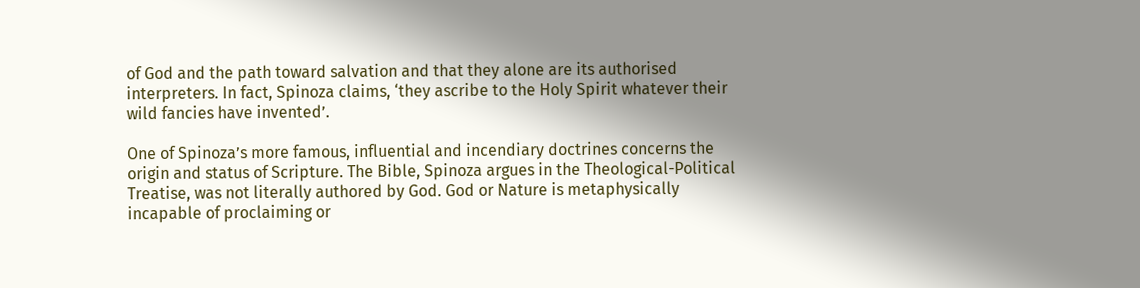of God and the path toward salvation and that they alone are its authorised interpreters. In fact, Spinoza claims, ‘they ascribe to the Holy Spirit whatever their wild fancies have invented’.

One of Spinoza’s more famous, influential and incendiary doctrines concerns the origin and status of Scripture. The Bible, Spinoza argues in the Theological-Political Treatise, was not literally authored by God. God or Nature is metaphysically incapable of proclaiming or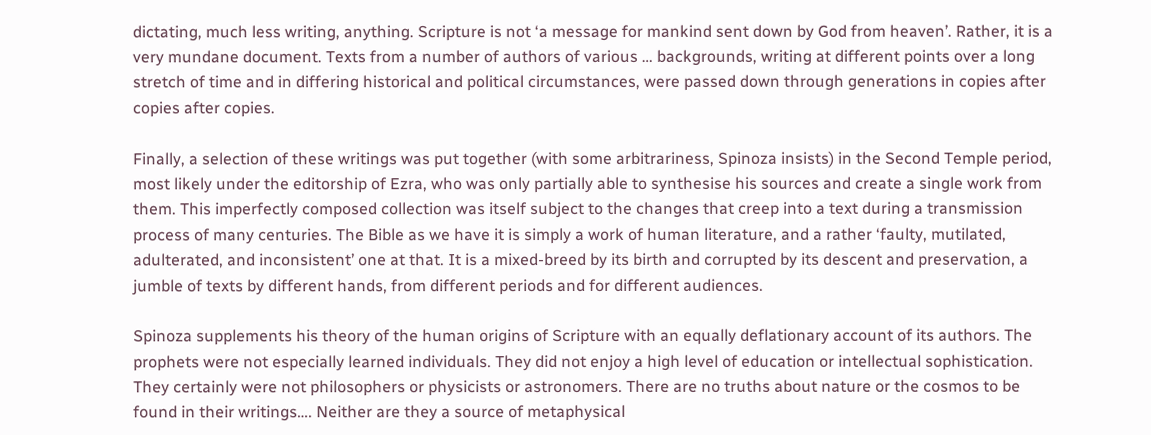dictating, much less writing, anything. Scripture is not ‘a message for mankind sent down by God from heaven’. Rather, it is a very mundane document. Texts from a number of authors of various … backgrounds, writing at different points over a long stretch of time and in differing historical and political circumstances, were passed down through generations in copies after copies after copies.

Finally, a selection of these writings was put together (with some arbitrariness, Spinoza insists) in the Second Temple period, most likely under the editorship of Ezra, who was only partially able to synthesise his sources and create a single work from them. This imperfectly composed collection was itself subject to the changes that creep into a text during a transmission process of many centuries. The Bible as we have it is simply a work of human literature, and a rather ‘faulty, mutilated, adulterated, and inconsistent’ one at that. It is a mixed-breed by its birth and corrupted by its descent and preservation, a jumble of texts by different hands, from different periods and for different audiences.

Spinoza supplements his theory of the human origins of Scripture with an equally deflationary account of its authors. The prophets were not especially learned individuals. They did not enjoy a high level of education or intellectual sophistication. They certainly were not philosophers or physicists or astronomers. There are no truths about nature or the cosmos to be found in their writings…. Neither are they a source of metaphysical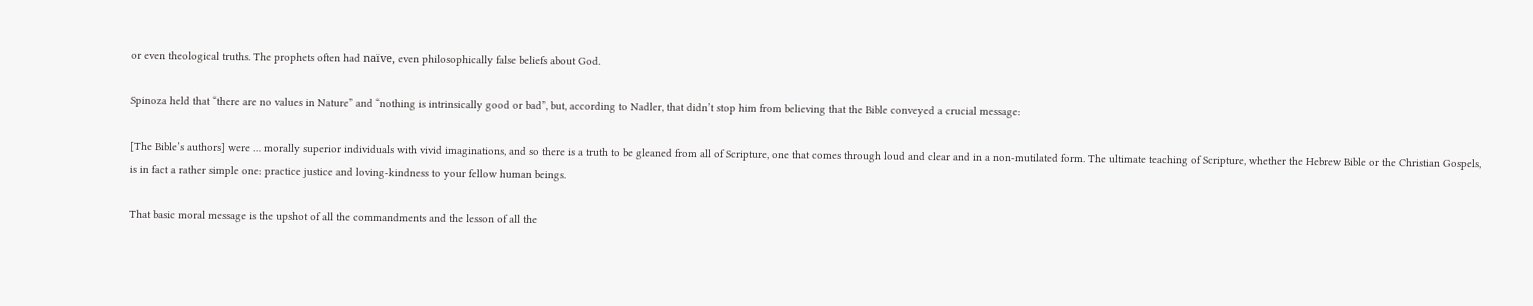or even theological truths. The prophets often had naïve, even philosophically false beliefs about God.

Spinoza held that “there are no values in Nature” and “nothing is intrinsically good or bad”, but, according to Nadler, that didn’t stop him from believing that the Bible conveyed a crucial message:

[The Bible’s authors] were … morally superior individuals with vivid imaginations, and so there is a truth to be gleaned from all of Scripture, one that comes through loud and clear and in a non-mutilated form. The ultimate teaching of Scripture, whether the Hebrew Bible or the Christian Gospels, is in fact a rather simple one: practice justice and loving-kindness to your fellow human beings.

That basic moral message is the upshot of all the commandments and the lesson of all the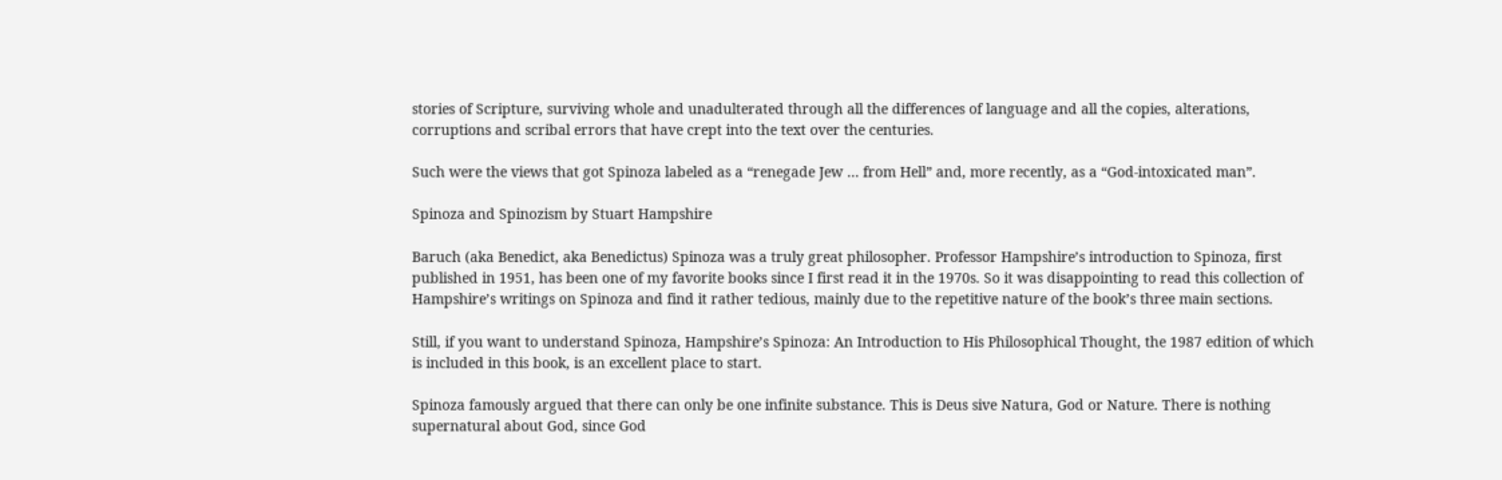stories of Scripture, surviving whole and unadulterated through all the differences of language and all the copies, alterations, corruptions and scribal errors that have crept into the text over the centuries.

Such were the views that got Spinoza labeled as a “renegade Jew … from Hell” and, more recently, as a “God-intoxicated man”.

Spinoza and Spinozism by Stuart Hampshire

Baruch (aka Benedict, aka Benedictus) Spinoza was a truly great philosopher. Professor Hampshire’s introduction to Spinoza, first published in 1951, has been one of my favorite books since I first read it in the 1970s. So it was disappointing to read this collection of Hampshire’s writings on Spinoza and find it rather tedious, mainly due to the repetitive nature of the book’s three main sections.

Still, if you want to understand Spinoza, Hampshire’s Spinoza: An Introduction to His Philosophical Thought, the 1987 edition of which is included in this book, is an excellent place to start.

Spinoza famously argued that there can only be one infinite substance. This is Deus sive Natura, God or Nature. There is nothing supernatural about God, since God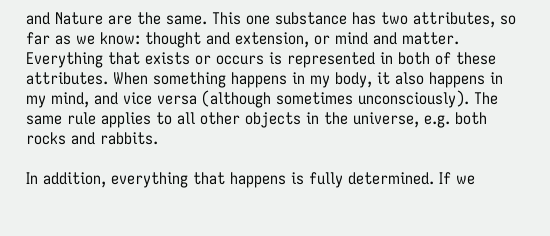and Nature are the same. This one substance has two attributes, so far as we know: thought and extension, or mind and matter. Everything that exists or occurs is represented in both of these attributes. When something happens in my body, it also happens in my mind, and vice versa (although sometimes unconsciously). The same rule applies to all other objects in the universe, e.g. both rocks and rabbits.

In addition, everything that happens is fully determined. If we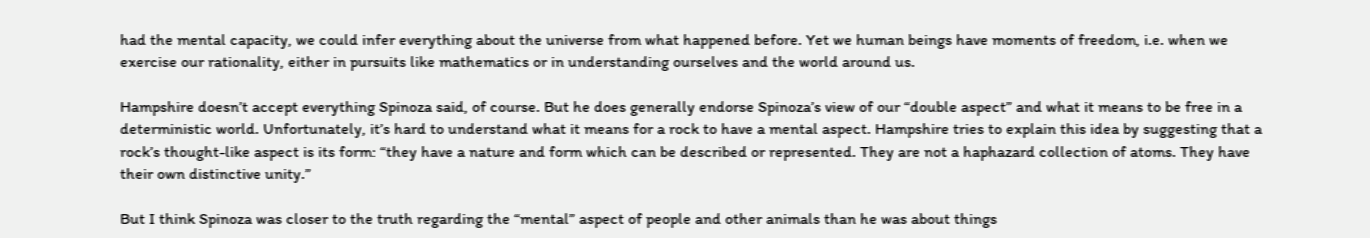had the mental capacity, we could infer everything about the universe from what happened before. Yet we human beings have moments of freedom, i.e. when we exercise our rationality, either in pursuits like mathematics or in understanding ourselves and the world around us.

Hampshire doesn’t accept everything Spinoza said, of course. But he does generally endorse Spinoza’s view of our “double aspect” and what it means to be free in a deterministic world. Unfortunately, it’s hard to understand what it means for a rock to have a mental aspect. Hampshire tries to explain this idea by suggesting that a rock’s thought-like aspect is its form: “they have a nature and form which can be described or represented. They are not a haphazard collection of atoms. They have their own distinctive unity.”

But I think Spinoza was closer to the truth regarding the “mental” aspect of people and other animals than he was about things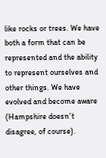like rocks or trees. We have both a form that can be represented and the ability to represent ourselves and other things. We have evolved and become aware (Hampshire doesn’t disagree, of course).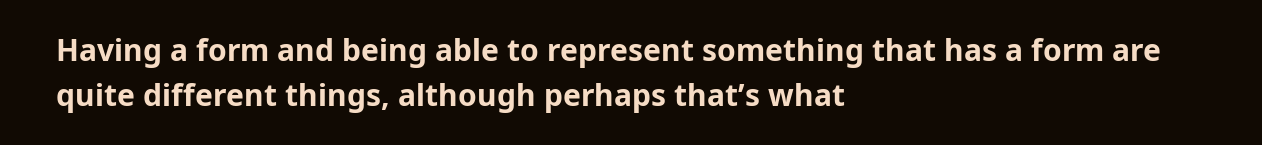Having a form and being able to represent something that has a form are quite different things, although perhaps that’s what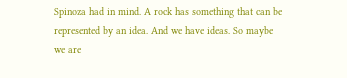Spinoza had in mind. A rock has something that can be represented by an idea. And we have ideas. So maybe we are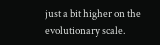just a bit higher on the evolutionary scale.